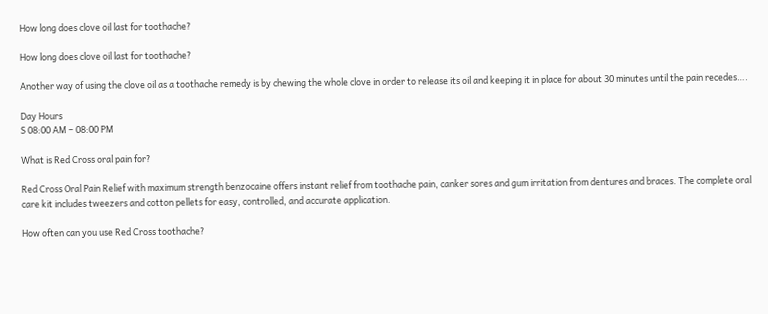How long does clove oil last for toothache?

How long does clove oil last for toothache?

Another way of using the clove oil as a toothache remedy is by chewing the whole clove in order to release its oil and keeping it in place for about 30 minutes until the pain recedes….

Day Hours
S 08:00 AM – 08:00 PM

What is Red Cross oral pain for?

Red Cross Oral Pain Relief with maximum strength benzocaine offers instant relief from toothache pain, canker sores and gum irritation from dentures and braces. The complete oral care kit includes tweezers and cotton pellets for easy, controlled, and accurate application.

How often can you use Red Cross toothache?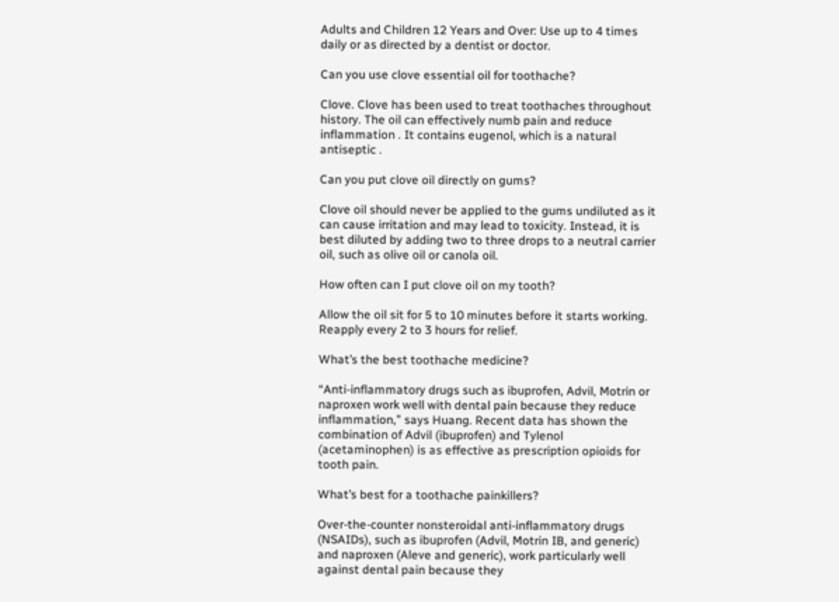Adults and Children 12 Years and Over: Use up to 4 times daily or as directed by a dentist or doctor.

Can you use clove essential oil for toothache?

Clove. Clove has been used to treat toothaches throughout history. The oil can effectively numb pain and reduce inflammation . It contains eugenol, which is a natural antiseptic .

Can you put clove oil directly on gums?

Clove oil should never be applied to the gums undiluted as it can cause irritation and may lead to toxicity. Instead, it is best diluted by adding two to three drops to a neutral carrier oil, such as olive oil or canola oil.

How often can I put clove oil on my tooth?

Allow the oil sit for 5 to 10 minutes before it starts working. Reapply every 2 to 3 hours for relief.

What’s the best toothache medicine?

“Anti-inflammatory drugs such as ibuprofen, Advil, Motrin or naproxen work well with dental pain because they reduce inflammation,” says Huang. Recent data has shown the combination of Advil (ibuprofen) and Tylenol (acetaminophen) is as effective as prescription opioids for tooth pain.

What’s best for a toothache painkillers?

Over-the-counter nonsteroidal anti-inflammatory drugs (NSAIDs), such as ibuprofen (Advil, Motrin IB, and generic) and naproxen (Aleve and generic), work particularly well against dental pain because they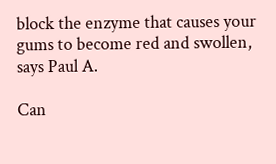block the enzyme that causes your gums to become red and swollen, says Paul A.

Can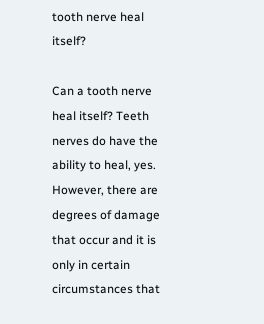tooth nerve heal itself?

Can a tooth nerve heal itself? Teeth nerves do have the ability to heal, yes. However, there are degrees of damage that occur and it is only in certain circumstances that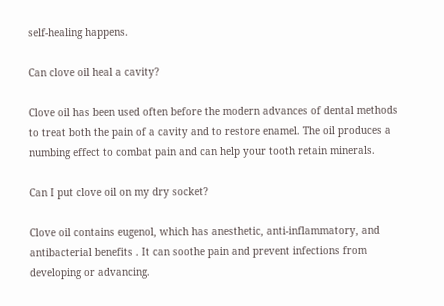self-healing happens.

Can clove oil heal a cavity?

Clove oil has been used often before the modern advances of dental methods to treat both the pain of a cavity and to restore enamel. The oil produces a numbing effect to combat pain and can help your tooth retain minerals.

Can I put clove oil on my dry socket?

Clove oil contains eugenol, which has anesthetic, anti-inflammatory, and antibacterial benefits . It can soothe pain and prevent infections from developing or advancing.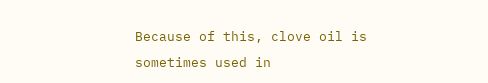Because of this, clove oil is sometimes used in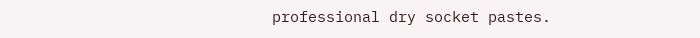professional dry socket pastes.